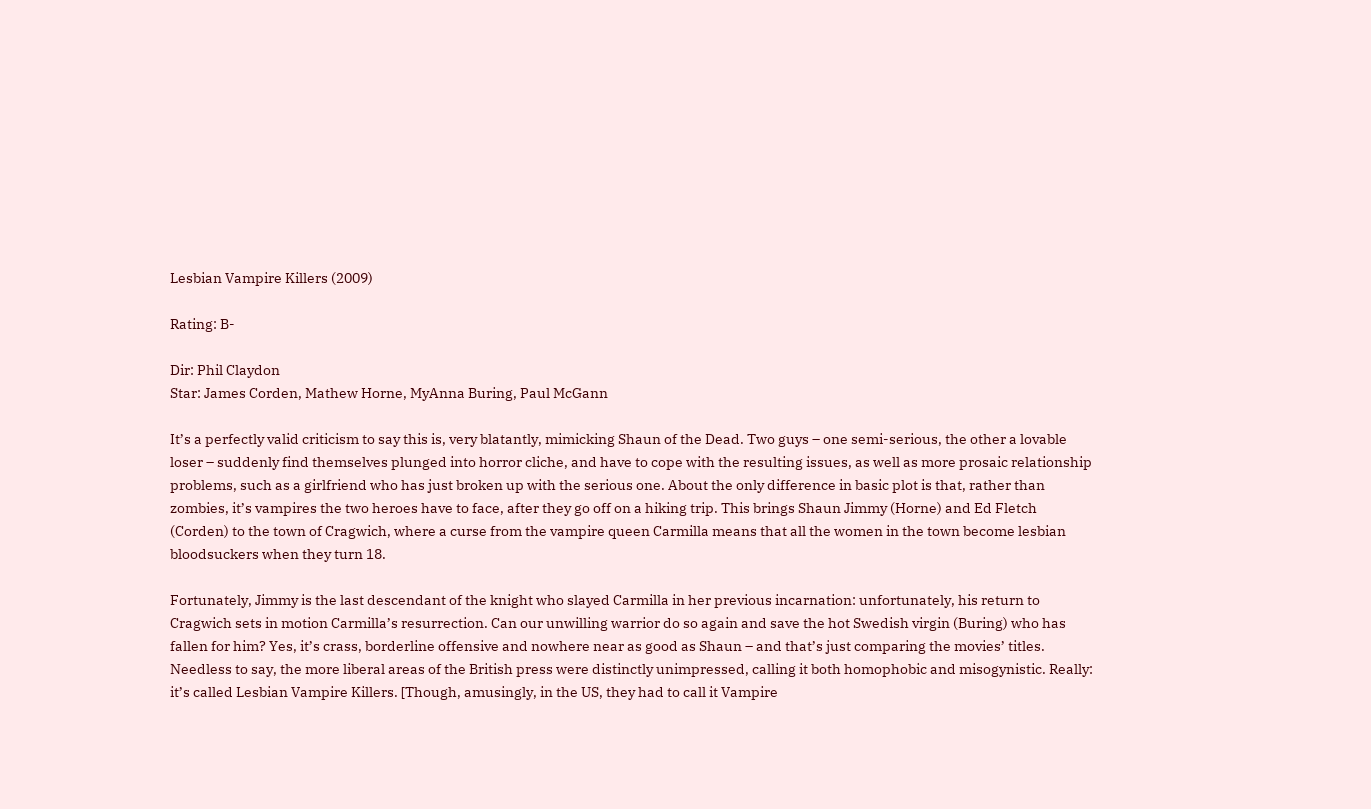Lesbian Vampire Killers (2009)

Rating: B-

Dir: Phil Claydon
Star: James Corden, Mathew Horne, MyAnna Buring, Paul McGann

It’s a perfectly valid criticism to say this is, very blatantly, mimicking Shaun of the Dead. Two guys – one semi-serious, the other a lovable loser – suddenly find themselves plunged into horror cliche, and have to cope with the resulting issues, as well as more prosaic relationship problems, such as a girlfriend who has just broken up with the serious one. About the only difference in basic plot is that, rather than zombies, it’s vampires the two heroes have to face, after they go off on a hiking trip. This brings Shaun Jimmy (Horne) and Ed Fletch (Corden) to the town of Cragwich, where a curse from the vampire queen Carmilla means that all the women in the town become lesbian bloodsuckers when they turn 18.

Fortunately, Jimmy is the last descendant of the knight who slayed Carmilla in her previous incarnation: unfortunately, his return to Cragwich sets in motion Carmilla’s resurrection. Can our unwilling warrior do so again and save the hot Swedish virgin (Buring) who has fallen for him? Yes, it’s crass, borderline offensive and nowhere near as good as Shaun – and that’s just comparing the movies’ titles. Needless to say, the more liberal areas of the British press were distinctly unimpressed, calling it both homophobic and misogynistic. Really: it’s called Lesbian Vampire Killers. [Though, amusingly, in the US, they had to call it Vampire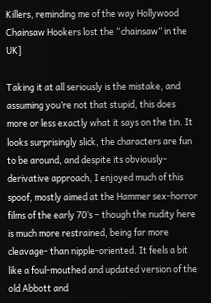Killers, reminding me of the way Hollywood Chainsaw Hookers lost the “chainsaw” in the UK]

Taking it at all seriously is the mistake, and assuming you’re not that stupid, this does more or less exactly what it says on the tin. It looks surprisingly slick, the characters are fun to be around, and despite its obviously-derivative approach, I enjoyed much of this spoof, mostly aimed at the Hammer sex-horror films of the early 70’s – though the nudity here is much more restrained, being far more cleavage- than nipple-oriented. It feels a bit like a foul-mouthed and updated version of the old Abbott and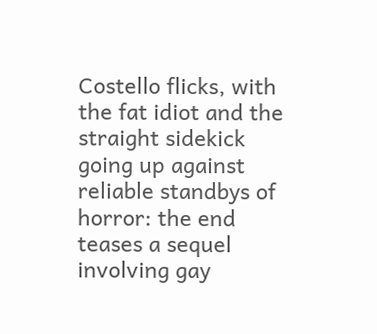Costello flicks, with the fat idiot and the straight sidekick going up against reliable standbys of horror: the end teases a sequel involving gay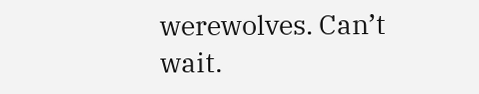werewolves. Can’t wait.